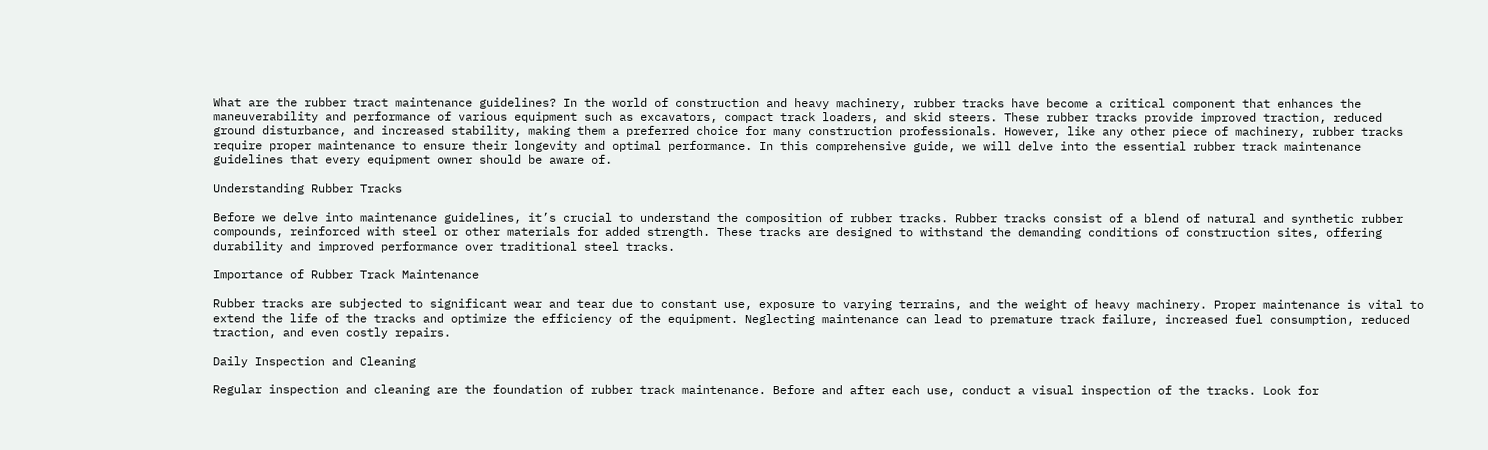What are the rubber tract maintenance guidelines? In the world of construction and heavy machinery, rubber tracks have become a critical component that enhances the maneuverability and performance of various equipment such as excavators, compact track loaders, and skid steers. These rubber tracks provide improved traction, reduced ground disturbance, and increased stability, making them a preferred choice for many construction professionals. However, like any other piece of machinery, rubber tracks require proper maintenance to ensure their longevity and optimal performance. In this comprehensive guide, we will delve into the essential rubber track maintenance guidelines that every equipment owner should be aware of.

Understanding Rubber Tracks

Before we delve into maintenance guidelines, it’s crucial to understand the composition of rubber tracks. Rubber tracks consist of a blend of natural and synthetic rubber compounds, reinforced with steel or other materials for added strength. These tracks are designed to withstand the demanding conditions of construction sites, offering durability and improved performance over traditional steel tracks.

Importance of Rubber Track Maintenance

Rubber tracks are subjected to significant wear and tear due to constant use, exposure to varying terrains, and the weight of heavy machinery. Proper maintenance is vital to extend the life of the tracks and optimize the efficiency of the equipment. Neglecting maintenance can lead to premature track failure, increased fuel consumption, reduced traction, and even costly repairs.

Daily Inspection and Cleaning

Regular inspection and cleaning are the foundation of rubber track maintenance. Before and after each use, conduct a visual inspection of the tracks. Look for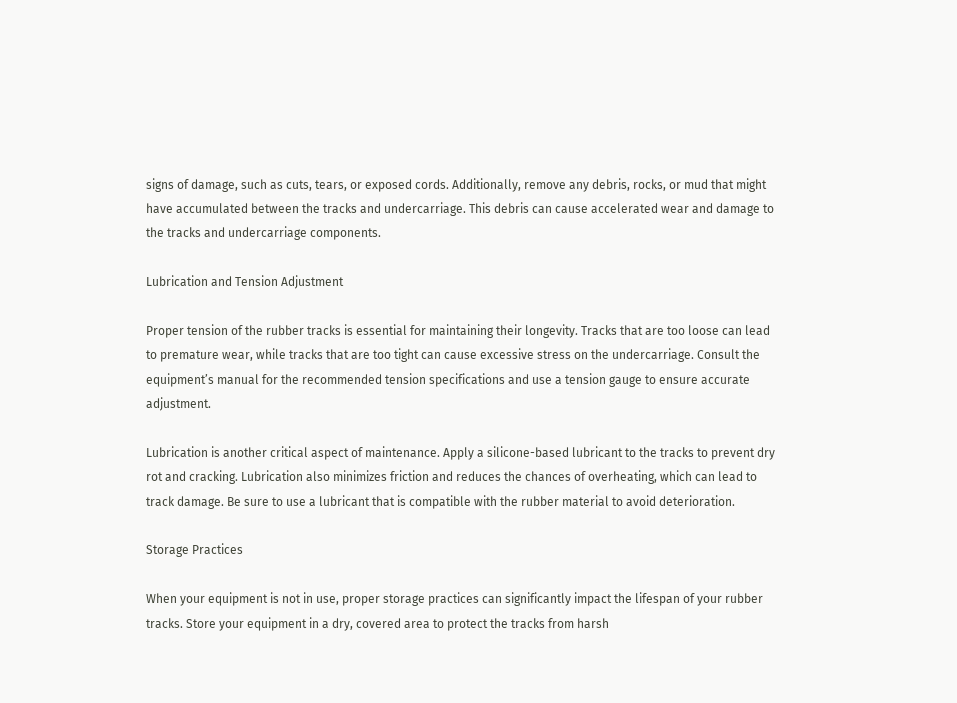signs of damage, such as cuts, tears, or exposed cords. Additionally, remove any debris, rocks, or mud that might have accumulated between the tracks and undercarriage. This debris can cause accelerated wear and damage to the tracks and undercarriage components.

Lubrication and Tension Adjustment

Proper tension of the rubber tracks is essential for maintaining their longevity. Tracks that are too loose can lead to premature wear, while tracks that are too tight can cause excessive stress on the undercarriage. Consult the equipment’s manual for the recommended tension specifications and use a tension gauge to ensure accurate adjustment.

Lubrication is another critical aspect of maintenance. Apply a silicone-based lubricant to the tracks to prevent dry rot and cracking. Lubrication also minimizes friction and reduces the chances of overheating, which can lead to track damage. Be sure to use a lubricant that is compatible with the rubber material to avoid deterioration.

Storage Practices

When your equipment is not in use, proper storage practices can significantly impact the lifespan of your rubber tracks. Store your equipment in a dry, covered area to protect the tracks from harsh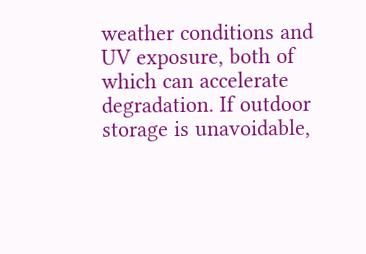weather conditions and UV exposure, both of which can accelerate degradation. If outdoor storage is unavoidable,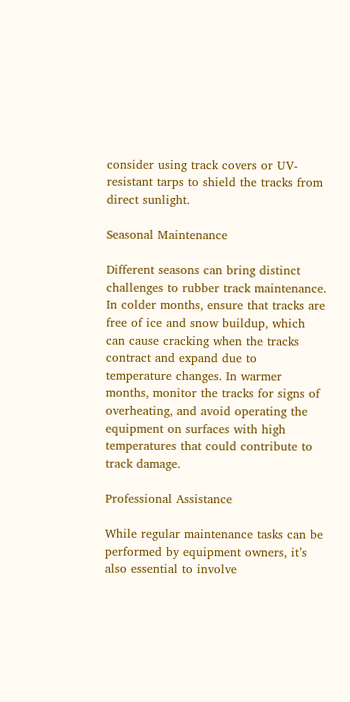consider using track covers or UV-resistant tarps to shield the tracks from direct sunlight.

Seasonal Maintenance

Different seasons can bring distinct challenges to rubber track maintenance. In colder months, ensure that tracks are free of ice and snow buildup, which can cause cracking when the tracks contract and expand due to temperature changes. In warmer months, monitor the tracks for signs of overheating, and avoid operating the equipment on surfaces with high temperatures that could contribute to track damage.

Professional Assistance

While regular maintenance tasks can be performed by equipment owners, it’s also essential to involve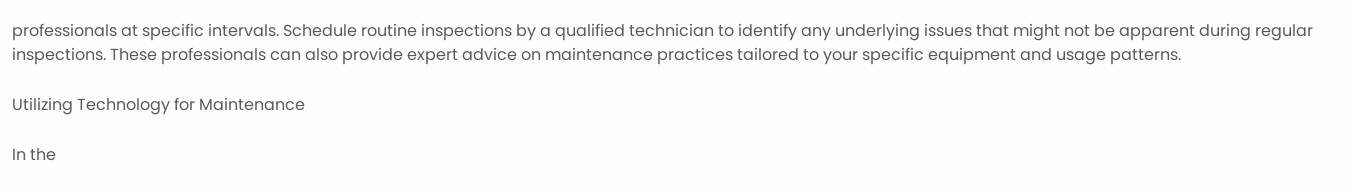professionals at specific intervals. Schedule routine inspections by a qualified technician to identify any underlying issues that might not be apparent during regular inspections. These professionals can also provide expert advice on maintenance practices tailored to your specific equipment and usage patterns.

Utilizing Technology for Maintenance

In the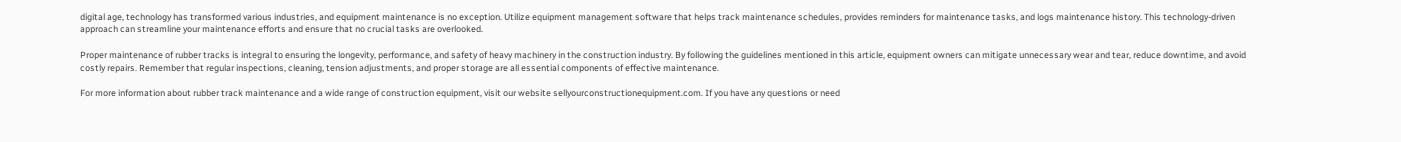digital age, technology has transformed various industries, and equipment maintenance is no exception. Utilize equipment management software that helps track maintenance schedules, provides reminders for maintenance tasks, and logs maintenance history. This technology-driven approach can streamline your maintenance efforts and ensure that no crucial tasks are overlooked.

Proper maintenance of rubber tracks is integral to ensuring the longevity, performance, and safety of heavy machinery in the construction industry. By following the guidelines mentioned in this article, equipment owners can mitigate unnecessary wear and tear, reduce downtime, and avoid costly repairs. Remember that regular inspections, cleaning, tension adjustments, and proper storage are all essential components of effective maintenance.

For more information about rubber track maintenance and a wide range of construction equipment, visit our website sellyourconstructionequipment.com. If you have any questions or need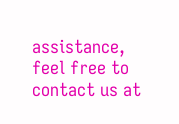assistance, feel free to contact us at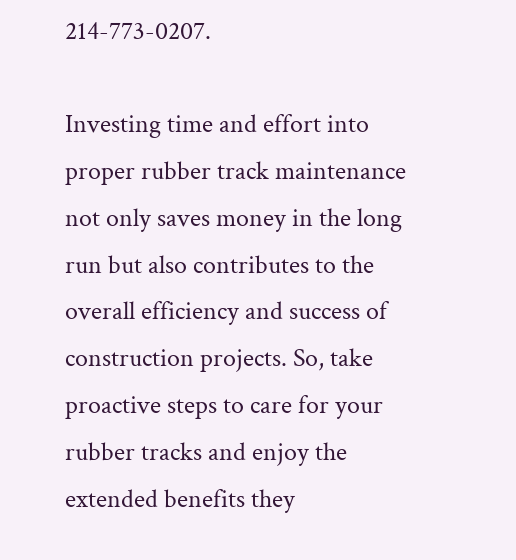214-773-0207.

Investing time and effort into proper rubber track maintenance not only saves money in the long run but also contributes to the overall efficiency and success of construction projects. So, take proactive steps to care for your rubber tracks and enjoy the extended benefits they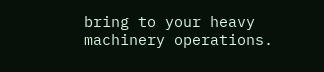bring to your heavy machinery operations.